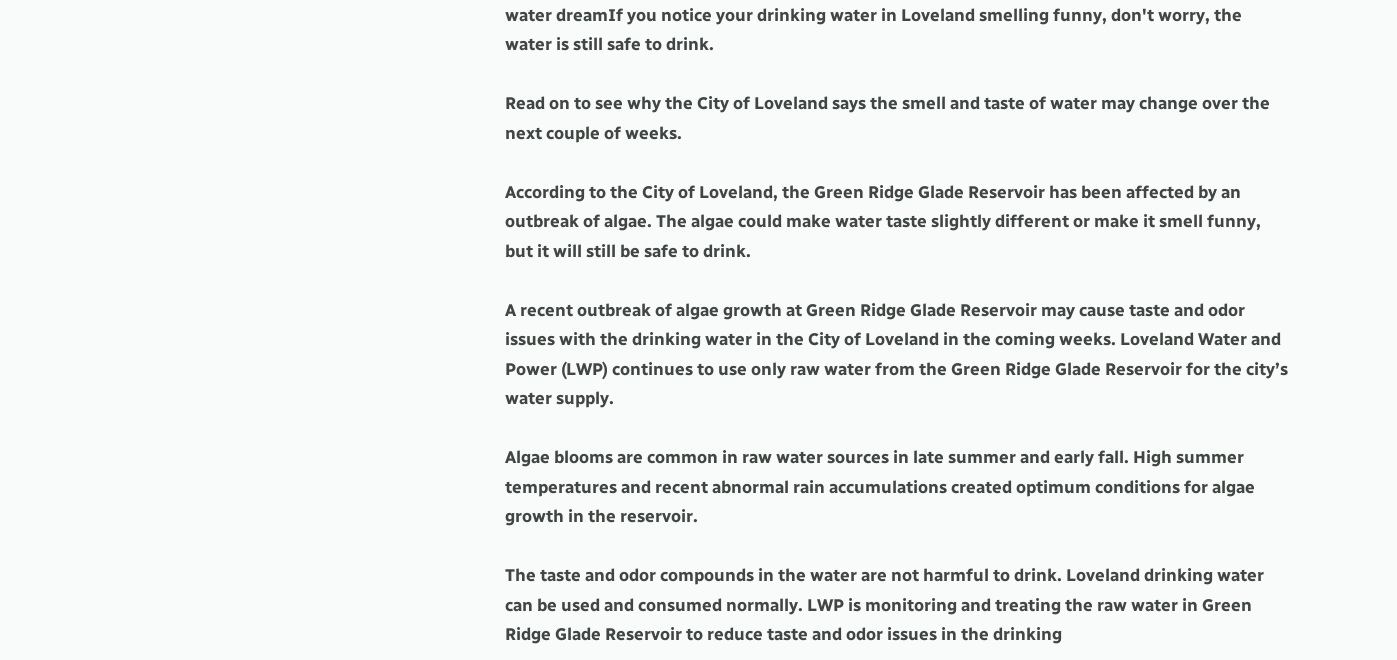water dreamIf you notice your drinking water in Loveland smelling funny, don't worry, the water is still safe to drink.

Read on to see why the City of Loveland says the smell and taste of water may change over the next couple of weeks.

According to the City of Loveland, the Green Ridge Glade Reservoir has been affected by an outbreak of algae. The algae could make water taste slightly different or make it smell funny, but it will still be safe to drink.

A recent outbreak of algae growth at Green Ridge Glade Reservoir may cause taste and odor issues with the drinking water in the City of Loveland in the coming weeks. Loveland Water and Power (LWP) continues to use only raw water from the Green Ridge Glade Reservoir for the city’s water supply.

Algae blooms are common in raw water sources in late summer and early fall. High summer temperatures and recent abnormal rain accumulations created optimum conditions for algae growth in the reservoir.

The taste and odor compounds in the water are not harmful to drink. Loveland drinking water can be used and consumed normally. LWP is monitoring and treating the raw water in Green Ridge Glade Reservoir to reduce taste and odor issues in the drinking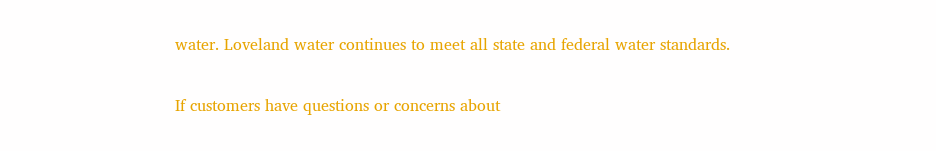water. Loveland water continues to meet all state and federal water standards.

If customers have questions or concerns about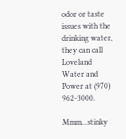odor or taste issues with the drinking water, they can call Loveland Water and Power at (970) 962-3000.

Mmm...stinky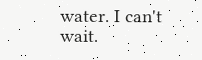water. I can't wait.